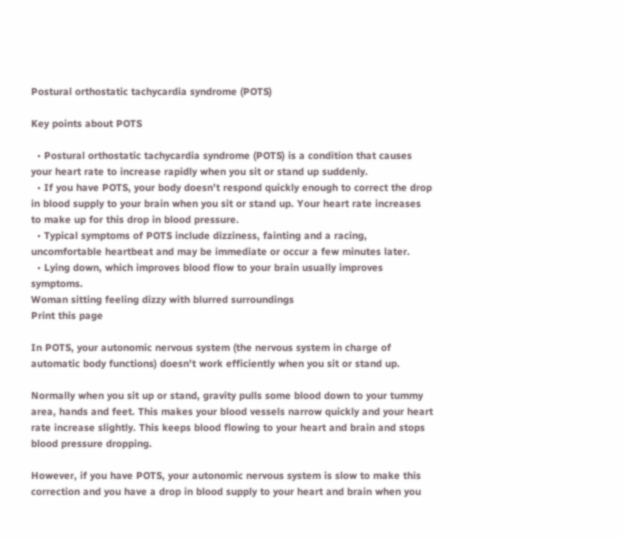Postural orthostatic tachycardia syndrome (POTS)

Key points about POTS

  • Postural orthostatic tachycardia syndrome (POTS) is a condition that causes your heart rate to increase rapidly when you sit or stand up suddenly.
  • If you have POTS, your body doesn’t respond quickly enough to correct the drop in blood supply to your brain when you sit or stand up. Your heart rate increases to make up for this drop in blood pressure.
  • Typical symptoms of POTS include dizziness, fainting and a racing, uncomfortable heartbeat and may be immediate or occur a few minutes later.
  • Lying down, which improves blood flow to your brain usually improves symptoms.
Woman sitting feeling dizzy with blurred surroundings
Print this page

In POTS, your autonomic nervous system (the nervous system in charge of automatic body functions) doesn’t work efficiently when you sit or stand up.

Normally when you sit up or stand, gravity pulls some blood down to your tummy area, hands and feet. This makes your blood vessels narrow quickly and your heart rate increase slightly. This keeps blood flowing to your heart and brain and stops blood pressure dropping.

However, if you have POTS, your autonomic nervous system is slow to make this correction and you have a drop in blood supply to your heart and brain when you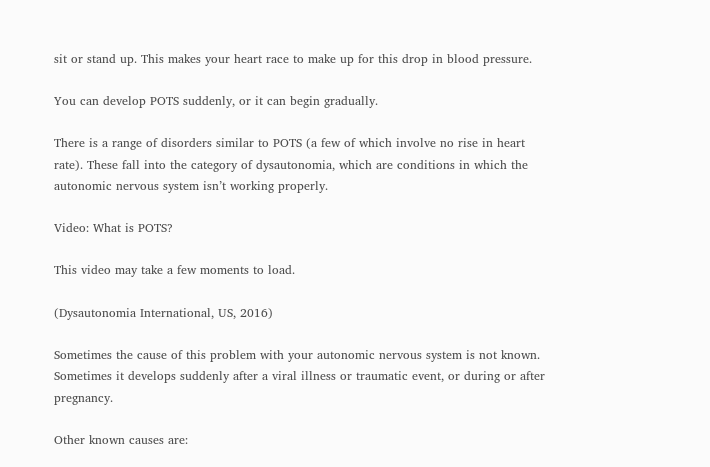sit or stand up. This makes your heart race to make up for this drop in blood pressure.

You can develop POTS suddenly, or it can begin gradually.

There is a range of disorders similar to POTS (a few of which involve no rise in heart rate). These fall into the category of dysautonomia, which are conditions in which the autonomic nervous system isn’t working properly.

Video: What is POTS?

This video may take a few moments to load.

(Dysautonomia International, US, 2016)

Sometimes the cause of this problem with your autonomic nervous system is not known. Sometimes it develops suddenly after a viral illness or traumatic event, or during or after pregnancy.

Other known causes are: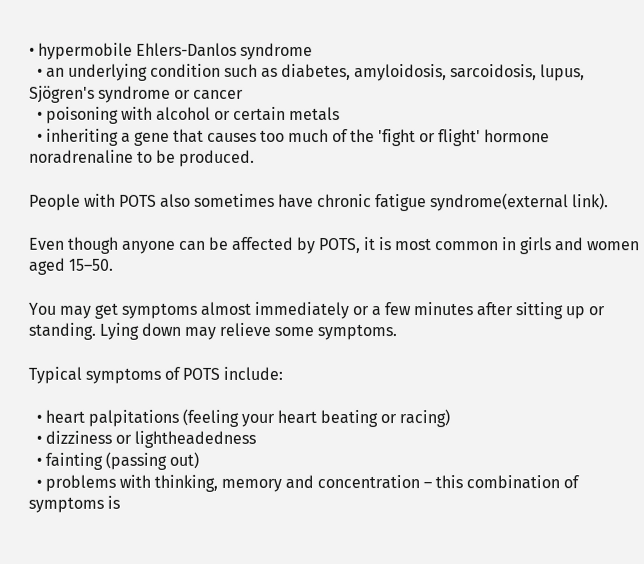• hypermobile Ehlers-Danlos syndrome
  • an underlying condition such as diabetes, amyloidosis, sarcoidosis, lupus, Sjögren's syndrome or cancer
  • poisoning with alcohol or certain metals
  • inheriting a gene that causes too much of the 'fight or flight' hormone noradrenaline to be produced.

People with POTS also sometimes have chronic fatigue syndrome(external link).

Even though anyone can be affected by POTS, it is most common in girls and women aged 15–50.

You may get symptoms almost immediately or a few minutes after sitting up or standing. Lying down may relieve some symptoms.

Typical symptoms of POTS include:

  • heart palpitations (feeling your heart beating or racing)
  • dizziness or lightheadedness
  • fainting (passing out)
  • problems with thinking, memory and concentration – this combination of symptoms is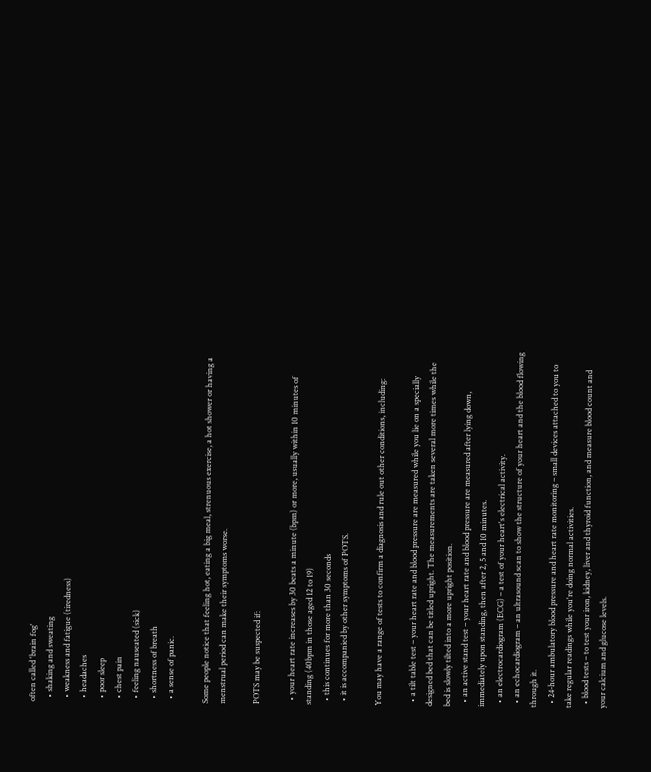often called 'brain fog'
  • shaking and sweating
  • weakness and fatigue (tiredness)
  • headaches
  • poor sleep
  • chest pain
  • feeling nauseated (sick)
  • shortness of breath
  • a sense of panic.

Some people notice that feeling hot, eating a big meal, strenuous exercise, a hot shower or having a menstrual period can make their symptoms worse.

POTS may be suspected if:

  • your heart rate increases by 30 beats a minute (bpm) or more, usually within 10 minutes of standing (40bpm in those aged 12 to 19)
  • this continues for more than 30 seconds
  • it is accompanied by other symptoms of POTS.

You may have a range of tests to confirm a diagnosis and rule out other conditions, including:

  • a tilt table test – your heart rate and blood pressure are measured while you lie on a specially designed bed that can be titled upright. The measurements are taken several more times while the bed is slowly tilted into a more upright position.
  • an active stand test – your heart rate and blood pressure are measured after lying down, immediately upon standing, then after 2, 5 and 10 minutes.
  • an electrocardiogram (ECG) – a test of your heart's electrical activity.
  • an echocardiogram – an ultrasound scan to show the structure of your heart and the blood flowing through it.
  • 24-hour ambulatory blood pressure and heart rate monitoring – small devices attached to you to take regular readings while you're doing normal activities.
  • blood tests – to test your iron, kidney, liver and thyroid function, and measure blood count and your calcium and glucose levels.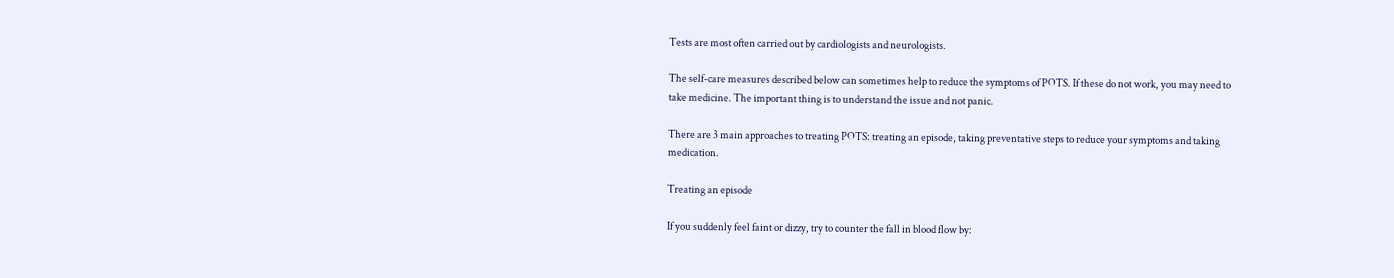Tests are most often carried out by cardiologists and neurologists.

The self-care measures described below can sometimes help to reduce the symptoms of POTS. If these do not work, you may need to take medicine. The important thing is to understand the issue and not panic.

There are 3 main approaches to treating POTS: treating an episode, taking preventative steps to reduce your symptoms and taking medication.

Treating an episode

If you suddenly feel faint or dizzy, try to counter the fall in blood flow by: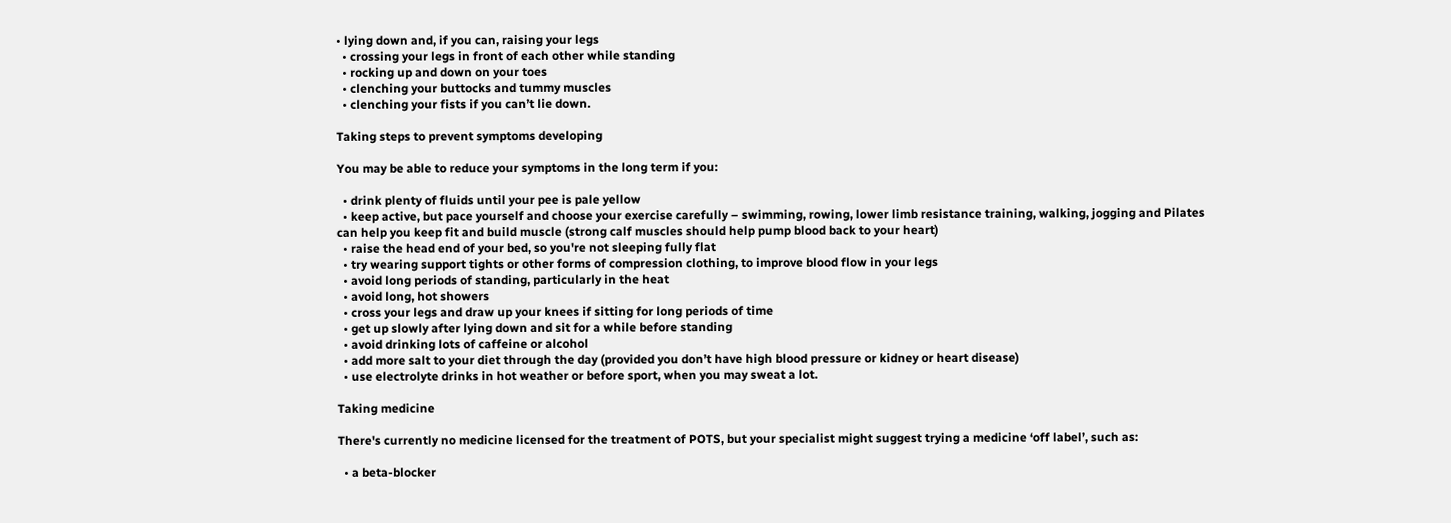• lying down and, if you can, raising your legs
  • crossing your legs in front of each other while standing
  • rocking up and down on your toes
  • clenching your buttocks and tummy muscles
  • clenching your fists if you can’t lie down.

Taking steps to prevent symptoms developing

You may be able to reduce your symptoms in the long term if you:

  • drink plenty of fluids until your pee is pale yellow
  • keep active, but pace yourself and choose your exercise carefully – swimming, rowing, lower limb resistance training, walking, jogging and Pilates can help you keep fit and build muscle (strong calf muscles should help pump blood back to your heart)
  • raise the head end of your bed, so you're not sleeping fully flat
  • try wearing support tights or other forms of compression clothing, to improve blood flow in your legs
  • avoid long periods of standing, particularly in the heat
  • avoid long, hot showers
  • cross your legs and draw up your knees if sitting for long periods of time
  • get up slowly after lying down and sit for a while before standing
  • avoid drinking lots of caffeine or alcohol
  • add more salt to your diet through the day (provided you don’t have high blood pressure or kidney or heart disease)
  • use electrolyte drinks in hot weather or before sport, when you may sweat a lot.

Taking medicine

There's currently no medicine licensed for the treatment of POTS, but your specialist might suggest trying a medicine ‘off label’, such as:

  • a beta-blocker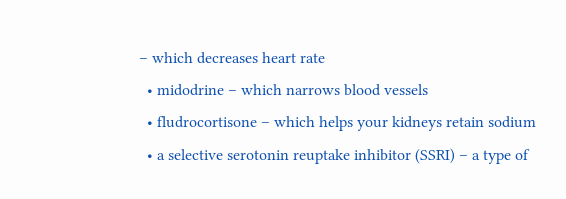– which decreases heart rate
  • midodrine – which narrows blood vessels
  • fludrocortisone – which helps your kidneys retain sodium
  • a selective serotonin reuptake inhibitor (SSRI) – a type of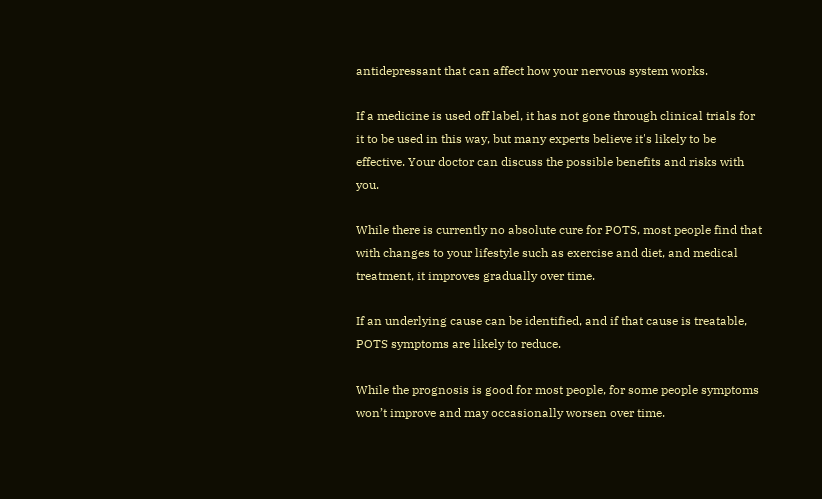antidepressant that can affect how your nervous system works.

If a medicine is used off label, it has not gone through clinical trials for it to be used in this way, but many experts believe it's likely to be effective. Your doctor can discuss the possible benefits and risks with you.

While there is currently no absolute cure for POTS, most people find that with changes to your lifestyle such as exercise and diet, and medical treatment, it improves gradually over time.

If an underlying cause can be identified, and if that cause is treatable, POTS symptoms are likely to reduce.

While the prognosis is good for most people, for some people symptoms won’t improve and may occasionally worsen over time.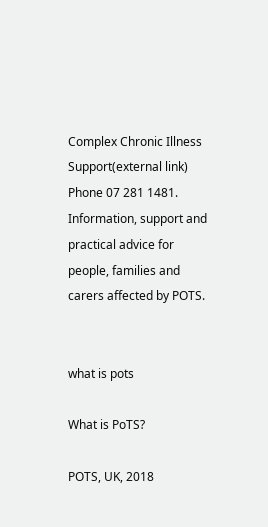Complex Chronic Illness Support(external link) Phone 07 281 1481. Information, support and practical advice for people, families and carers affected by POTS.


what is pots

What is PoTS?

POTS, UK, 2018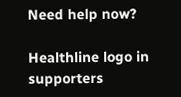Need help now?

Healthline logo in supporters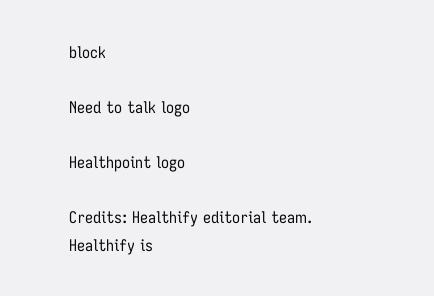block

Need to talk logo

Healthpoint logo

Credits: Healthify editorial team. Healthify is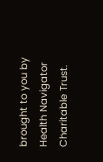brought to you by Health Navigator Charitable Trust.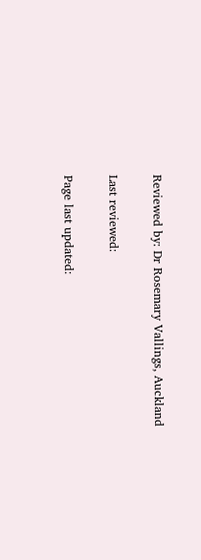Reviewed by: Dr Rosemary Vallings, Auckland

Last reviewed:

Page last updated: